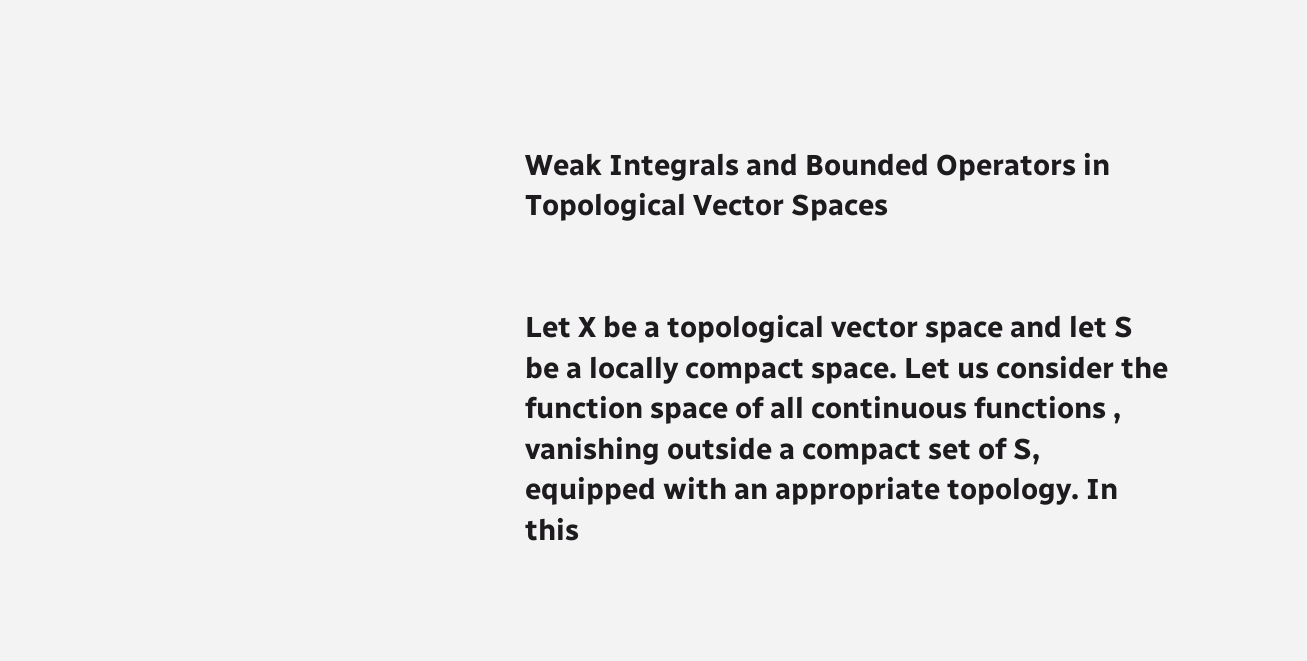Weak Integrals and Bounded Operators in Topological Vector Spaces


Let X be a topological vector space and let S be a locally compact space. Let us consider the function space of all continuous functions , vanishing outside a compact set of S, equipped with an appropriate topology. In this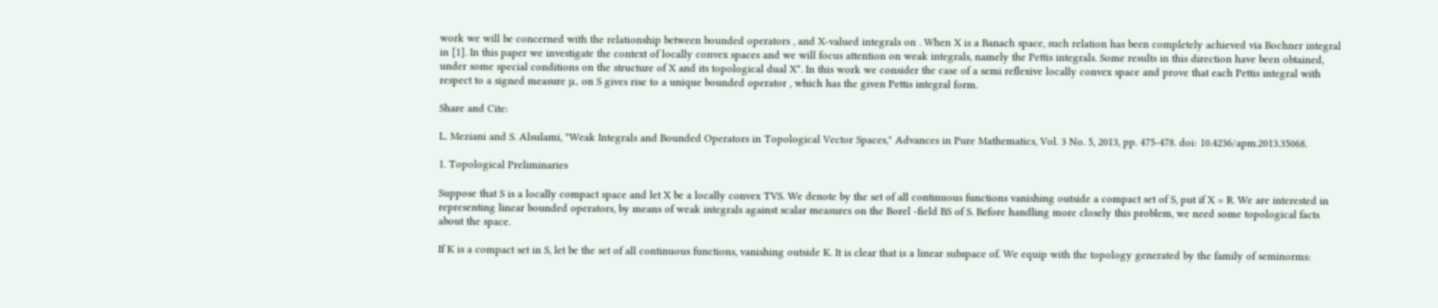work we will be concerned with the relationship between bounded operators , and X-valued integrals on . When X is a Banach space, such relation has been completely achieved via Bochner integral in [1]. In this paper we investigate the context of locally convex spaces and we will focus attention on weak integrals, namely the Pettis integrals. Some results in this direction have been obtained, under some special conditions on the structure of X and its topological dual X*. In this work we consider the case of a semi reflexive locally convex space and prove that each Pettis integral with respect to a signed measure μ, on S gives rise to a unique bounded operator , which has the given Pettis integral form.

Share and Cite:

L. Meziani and S. Alsulami, "Weak Integrals and Bounded Operators in Topological Vector Spaces," Advances in Pure Mathematics, Vol. 3 No. 5, 2013, pp. 475-478. doi: 10.4236/apm.2013.35068.

1. Topological Preliminaries

Suppose that S is a locally compact space and let X be a locally convex TVS. We denote by the set of all continuous functions vanishing outside a compact set of S, put if X = R. We are interested in representing linear bounded operators, by means of weak integrals against scalar measures on the Borel -field BS of S. Before handling more closely this problem, we need some topological facts about the space.

If K is a compact set in S, let be the set of all continuous functions, vanishing outside K. It is clear that is a linear subspace of. We equip with the topology generated by the family of seminorms: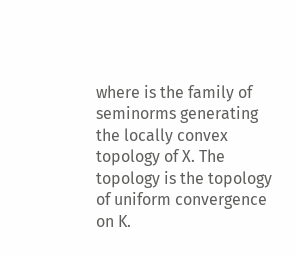where is the family of seminorms generating the locally convex topology of X. The topology is the topology of uniform convergence on K.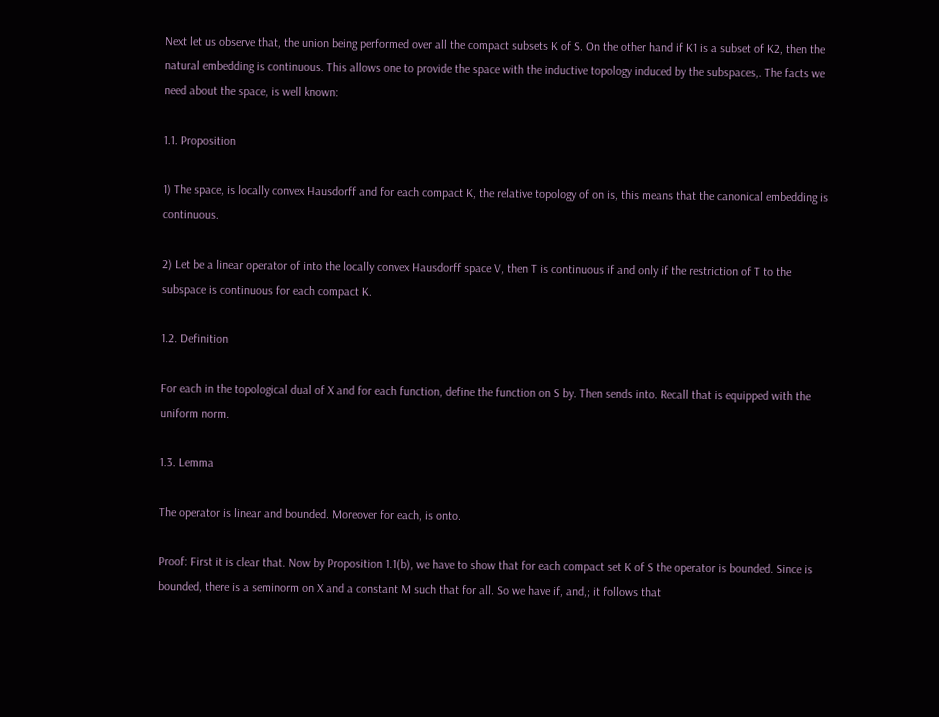Next let us observe that, the union being performed over all the compact subsets K of S. On the other hand if K1 is a subset of K2, then the natural embedding is continuous. This allows one to provide the space with the inductive topology induced by the subspaces,. The facts we need about the space, is well known:

1.1. Proposition

1) The space, is locally convex Hausdorff and for each compact K, the relative topology of on is, this means that the canonical embedding is continuous.

2) Let be a linear operator of into the locally convex Hausdorff space V, then T is continuous if and only if the restriction of T to the subspace is continuous for each compact K.

1.2. Definition

For each in the topological dual of X and for each function, define the function on S by. Then sends into. Recall that is equipped with the uniform norm.

1.3. Lemma

The operator is linear and bounded. Moreover for each, is onto.

Proof: First it is clear that. Now by Proposition 1.1(b), we have to show that for each compact set K of S the operator is bounded. Since is bounded, there is a seminorm on X and a constant M such that for all. So we have if, and,; it follows that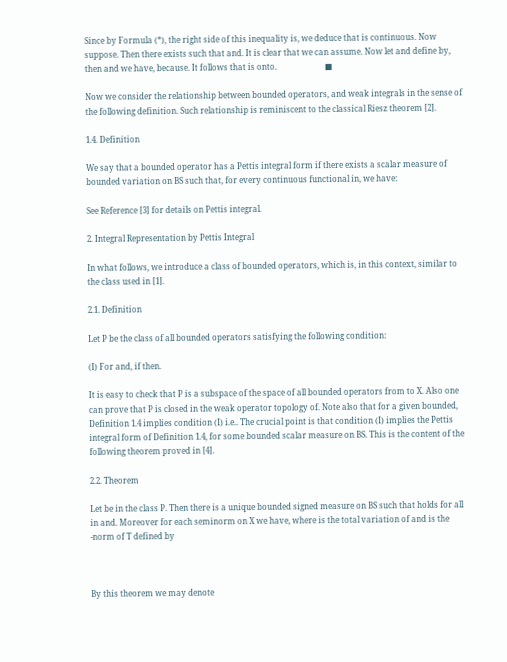Since by Formula (*), the right side of this inequality is, we deduce that is continuous. Now suppose. Then there exists such that and. It is clear that we can assume. Now let and define by, then and we have, because. It follows that is onto.                        ■

Now we consider the relationship between bounded operators, and weak integrals in the sense of the following definition. Such relationship is reminiscent to the classical Riesz theorem [2].

1.4. Definition

We say that a bounded operator has a Pettis integral form if there exists a scalar measure of bounded variation on BS such that, for every continuous functional in, we have:

See Reference [3] for details on Pettis integral.

2. Integral Representation by Pettis Integral

In what follows, we introduce a class of bounded operators, which is, in this context, similar to the class used in [1].

2.1. Definition

Let P be the class of all bounded operators satisfying the following condition:

(I) For and, if then.

It is easy to check that P is a subspace of the space of all bounded operators from to X. Also one can prove that P is closed in the weak operator topology of. Note also that for a given bounded, Definition 1.4 implies condition (I) i.e.. The crucial point is that condition (I) implies the Pettis integral form of Definition 1.4, for some bounded scalar measure on BS. This is the content of the following theorem proved in [4].

2.2. Theorem

Let be in the class P. Then there is a unique bounded signed measure on BS such that holds for all in and. Moreover for each seminorm on X we have, where is the total variation of and is the -norm of T defined by



By this theorem we may denote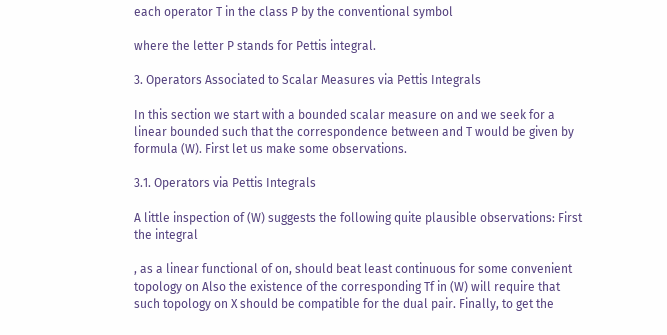each operator T in the class P by the conventional symbol

where the letter P stands for Pettis integral.

3. Operators Associated to Scalar Measures via Pettis Integrals

In this section we start with a bounded scalar measure on and we seek for a linear bounded such that the correspondence between and T would be given by formula (W). First let us make some observations.

3.1. Operators via Pettis Integrals

A little inspection of (W) suggests the following quite plausible observations: First the integral

, as a linear functional of on, should beat least continuous for some convenient topology on Also the existence of the corresponding Tf in (W) will require that such topology on X should be compatible for the dual pair. Finally, to get the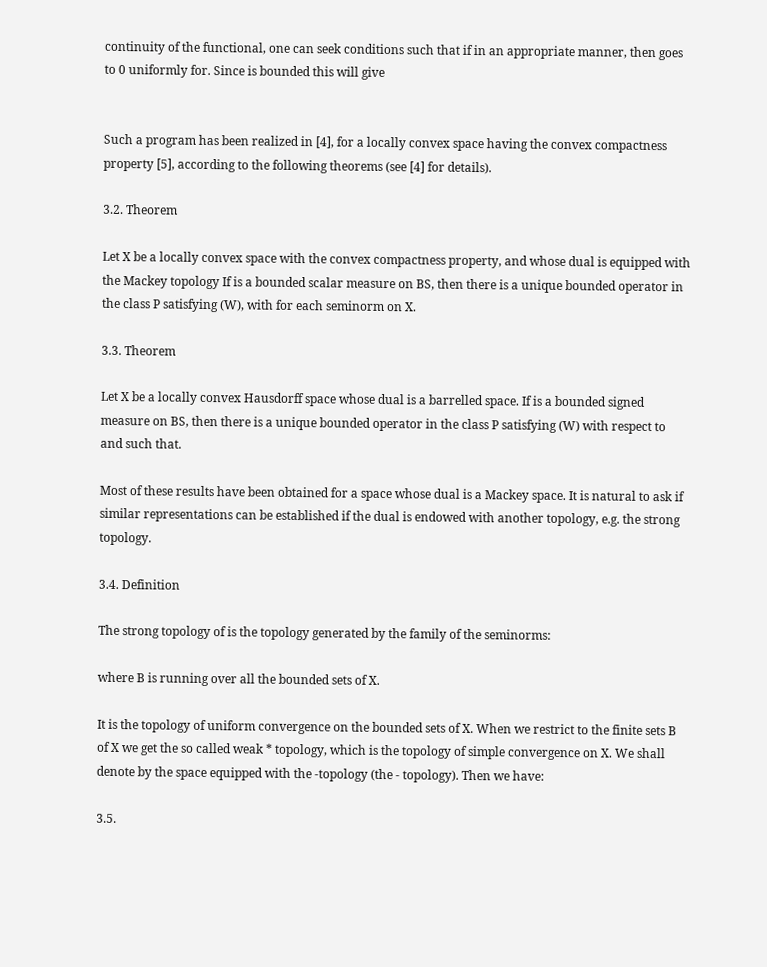continuity of the functional, one can seek conditions such that if in an appropriate manner, then goes to 0 uniformly for. Since is bounded this will give


Such a program has been realized in [4], for a locally convex space having the convex compactness property [5], according to the following theorems (see [4] for details).

3.2. Theorem

Let X be a locally convex space with the convex compactness property, and whose dual is equipped with the Mackey topology If is a bounded scalar measure on BS, then there is a unique bounded operator in the class P satisfying (W), with for each seminorm on X.

3.3. Theorem

Let X be a locally convex Hausdorff space whose dual is a barrelled space. If is a bounded signed measure on BS, then there is a unique bounded operator in the class P satisfying (W) with respect to and such that.

Most of these results have been obtained for a space whose dual is a Mackey space. It is natural to ask if similar representations can be established if the dual is endowed with another topology, e.g. the strong topology.

3.4. Definition

The strong topology of is the topology generated by the family of the seminorms:

where B is running over all the bounded sets of X.

It is the topology of uniform convergence on the bounded sets of X. When we restrict to the finite sets B of X we get the so called weak * topology, which is the topology of simple convergence on X. We shall denote by the space equipped with the -topology (the - topology). Then we have:

3.5.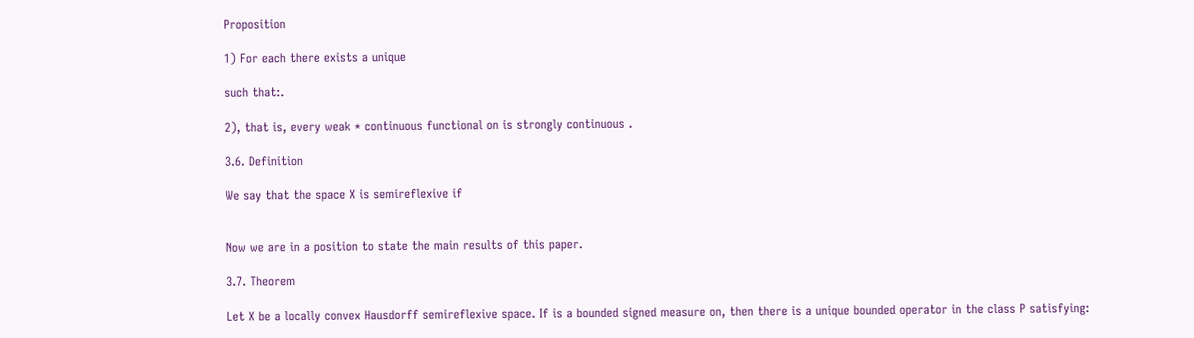Proposition

1) For each there exists a unique

such that:.

2), that is, every weak * continuous functional on is strongly continuous .

3.6. Definition

We say that the space X is semireflexive if


Now we are in a position to state the main results of this paper.

3.7. Theorem

Let X be a locally convex Hausdorff semireflexive space. If is a bounded signed measure on, then there is a unique bounded operator in the class P satisfying: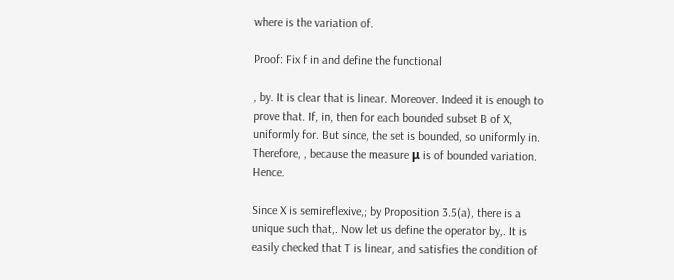where is the variation of.

Proof: Fix f in and define the functional

, by. It is clear that is linear. Moreover. Indeed it is enough to prove that. If, in, then for each bounded subset B of X, uniformly for. But since, the set is bounded, so uniformly in. Therefore, , because the measure μ is of bounded variation. Hence.

Since X is semireflexive,; by Proposition 3.5(a), there is a unique such that,. Now let us define the operator by,. It is easily checked that T is linear, and satisfies the condition of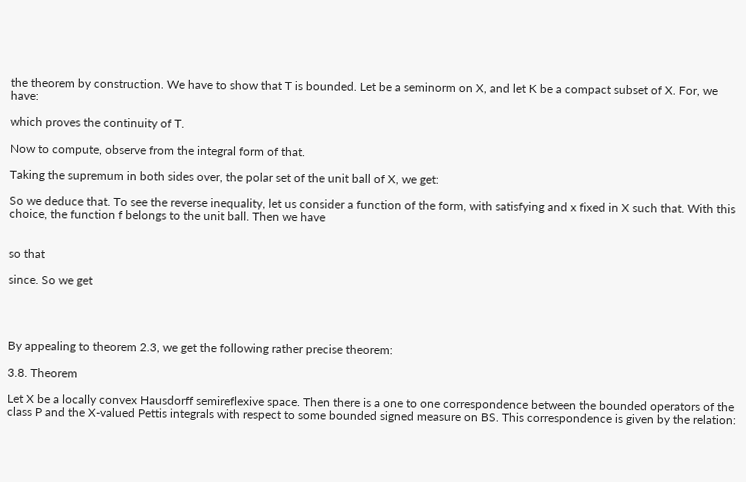the theorem by construction. We have to show that T is bounded. Let be a seminorm on X, and let K be a compact subset of X. For, we have:

which proves the continuity of T.

Now to compute, observe from the integral form of that.

Taking the supremum in both sides over, the polar set of the unit ball of X, we get:

So we deduce that. To see the reverse inequality, let us consider a function of the form, with satisfying and x fixed in X such that. With this choice, the function f belongs to the unit ball. Then we have


so that

since. So we get




By appealing to theorem 2.3, we get the following rather precise theorem:

3.8. Theorem

Let X be a locally convex Hausdorff semireflexive space. Then there is a one to one correspondence between the bounded operators of the class P and the X-valued Pettis integrals with respect to some bounded signed measure on BS. This correspondence is given by the relation: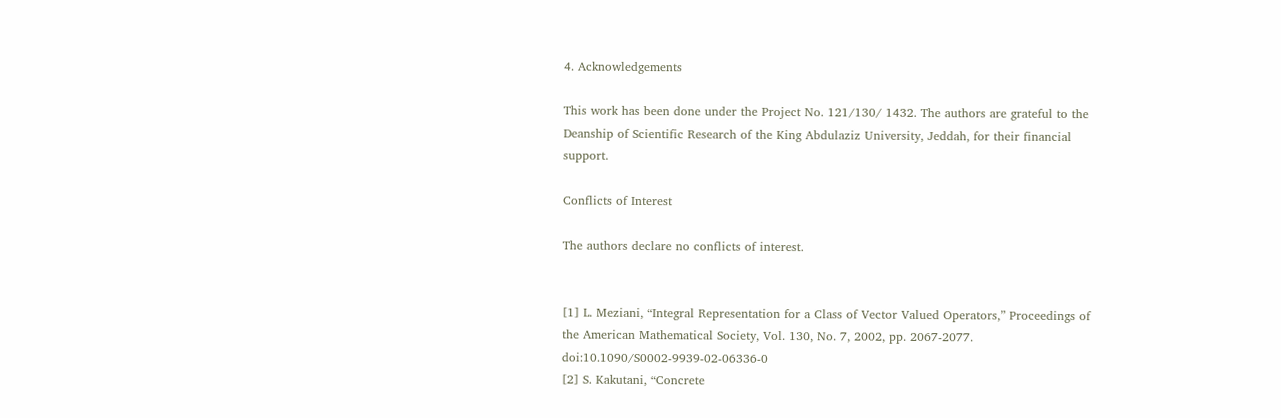4. Acknowledgements

This work has been done under the Project No. 121/130/ 1432. The authors are grateful to the Deanship of Scientific Research of the King Abdulaziz University, Jeddah, for their financial support.

Conflicts of Interest

The authors declare no conflicts of interest.


[1] L. Meziani, “Integral Representation for a Class of Vector Valued Operators,” Proceedings of the American Mathematical Society, Vol. 130, No. 7, 2002, pp. 2067-2077. doi:10.1090/S0002-9939-02-06336-0
[2] S. Kakutani, “Concrete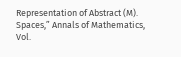Representation of Abstract (M). Spaces,” Annals of Mathematics, Vol.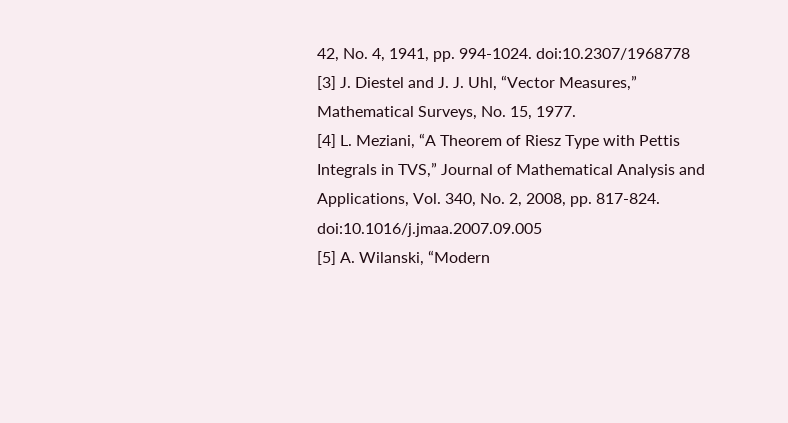42, No. 4, 1941, pp. 994-1024. doi:10.2307/1968778
[3] J. Diestel and J. J. Uhl, “Vector Measures,” Mathematical Surveys, No. 15, 1977.
[4] L. Meziani, “A Theorem of Riesz Type with Pettis Integrals in TVS,” Journal of Mathematical Analysis and Applications, Vol. 340, No. 2, 2008, pp. 817-824. doi:10.1016/j.jmaa.2007.09.005
[5] A. Wilanski, “Modern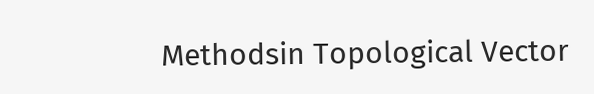Methodsin Topological Vector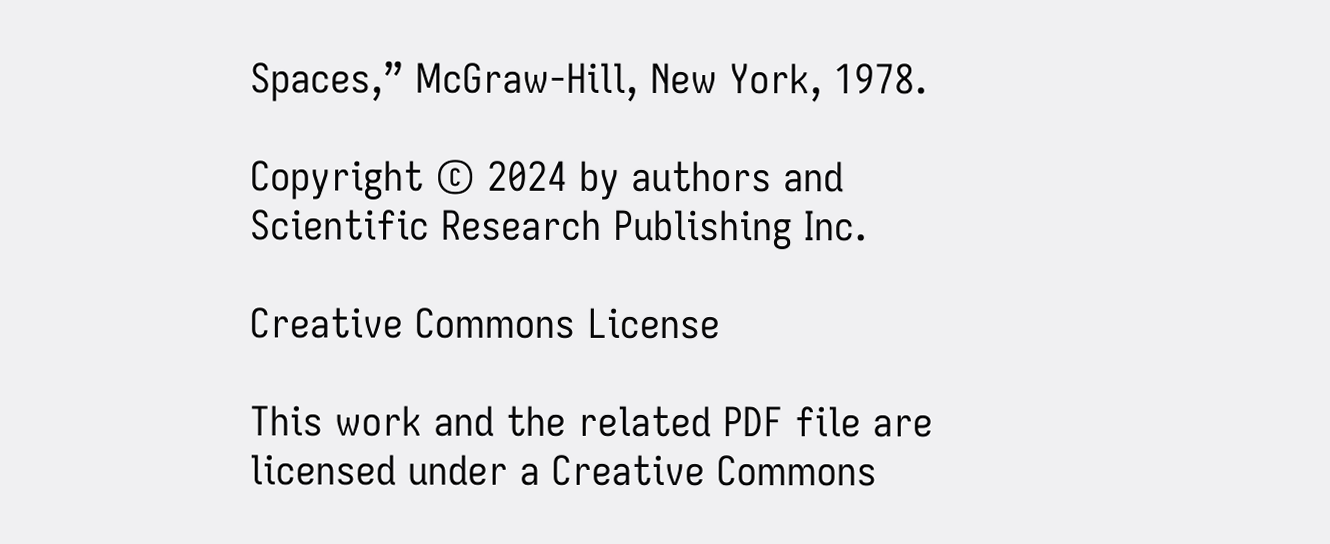Spaces,” McGraw-Hill, New York, 1978.

Copyright © 2024 by authors and Scientific Research Publishing Inc.

Creative Commons License

This work and the related PDF file are licensed under a Creative Commons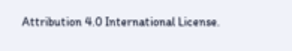Attribution 4.0 International License.